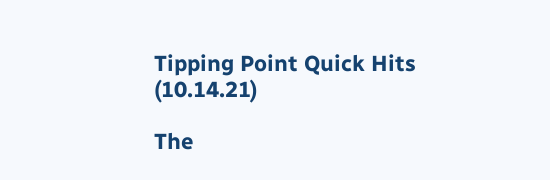Tipping Point Quick Hits (10.14.21)

The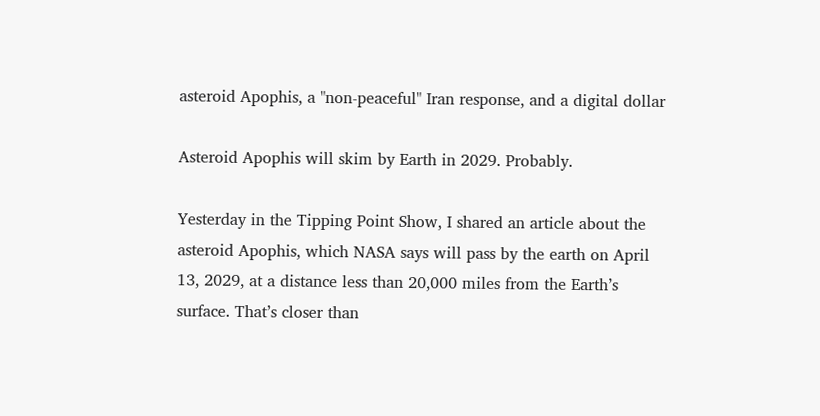asteroid Apophis, a "non-peaceful" Iran response, and a digital dollar

Asteroid Apophis will skim by Earth in 2029. Probably.

Yesterday in the Tipping Point Show, I shared an article about the asteroid Apophis, which NASA says will pass by the earth on April 13, 2029, at a distance less than 20,000 miles from the Earth’s surface. That’s closer than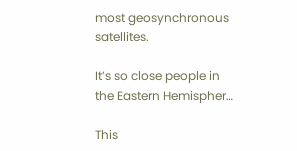most geosynchronous satellites.

It’s so close people in the Eastern Hemispher…

This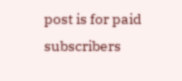post is for paid subscribers